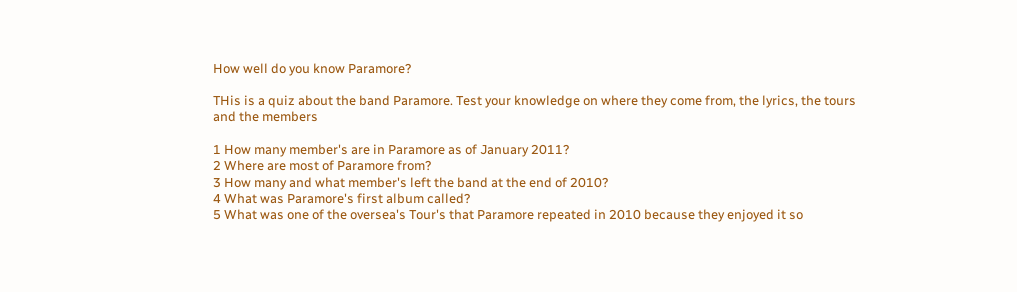How well do you know Paramore?

THis is a quiz about the band Paramore. Test your knowledge on where they come from, the lyrics, the tours and the members

1 How many member's are in Paramore as of January 2011?
2 Where are most of Paramore from?
3 How many and what member's left the band at the end of 2010?
4 What was Paramore's first album called?
5 What was one of the oversea's Tour's that Paramore repeated in 2010 because they enjoyed it so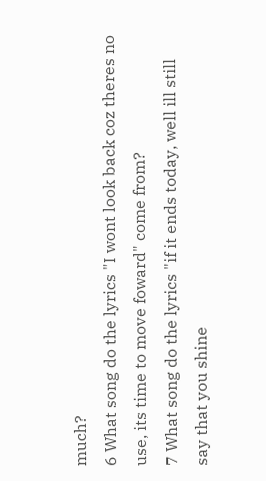much?
6 What song do the lyrics "I wont look back coz theres no use, its time to move foward" come from?
7 What song do the lyrics "if it ends today, well ill still say that you shine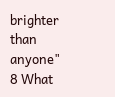brighter than anyone"
8 What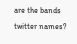are the bands twitter names?